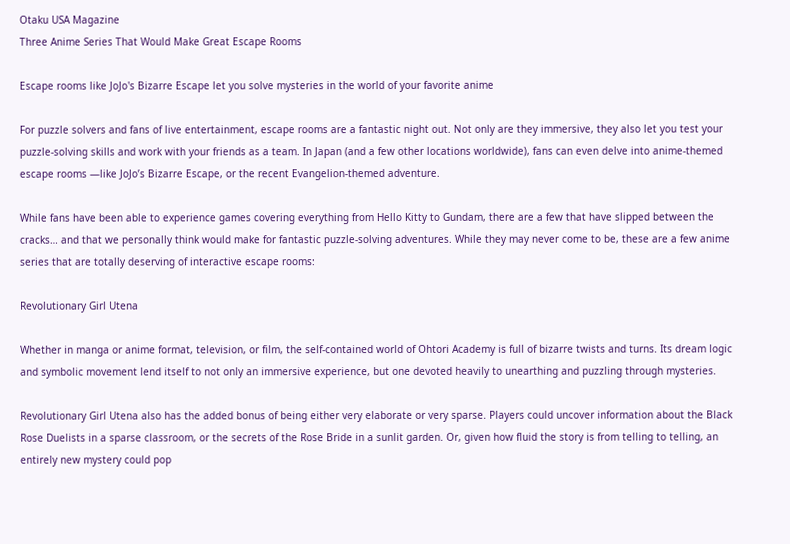Otaku USA Magazine
Three Anime Series That Would Make Great Escape Rooms

Escape rooms like JoJo's Bizarre Escape let you solve mysteries in the world of your favorite anime

For puzzle solvers and fans of live entertainment, escape rooms are a fantastic night out. Not only are they immersive, they also let you test your puzzle-solving skills and work with your friends as a team. In Japan (and a few other locations worldwide), fans can even delve into anime-themed escape rooms —like JoJo’s Bizarre Escape, or the recent Evangelion-themed adventure.

While fans have been able to experience games covering everything from Hello Kitty to Gundam, there are a few that have slipped between the cracks… and that we personally think would make for fantastic puzzle-solving adventures. While they may never come to be, these are a few anime series that are totally deserving of interactive escape rooms:

Revolutionary Girl Utena

Whether in manga or anime format, television, or film, the self-contained world of Ohtori Academy is full of bizarre twists and turns. Its dream logic and symbolic movement lend itself to not only an immersive experience, but one devoted heavily to unearthing and puzzling through mysteries.

Revolutionary Girl Utena also has the added bonus of being either very elaborate or very sparse. Players could uncover information about the Black Rose Duelists in a sparse classroom, or the secrets of the Rose Bride in a sunlit garden. Or, given how fluid the story is from telling to telling, an entirely new mystery could pop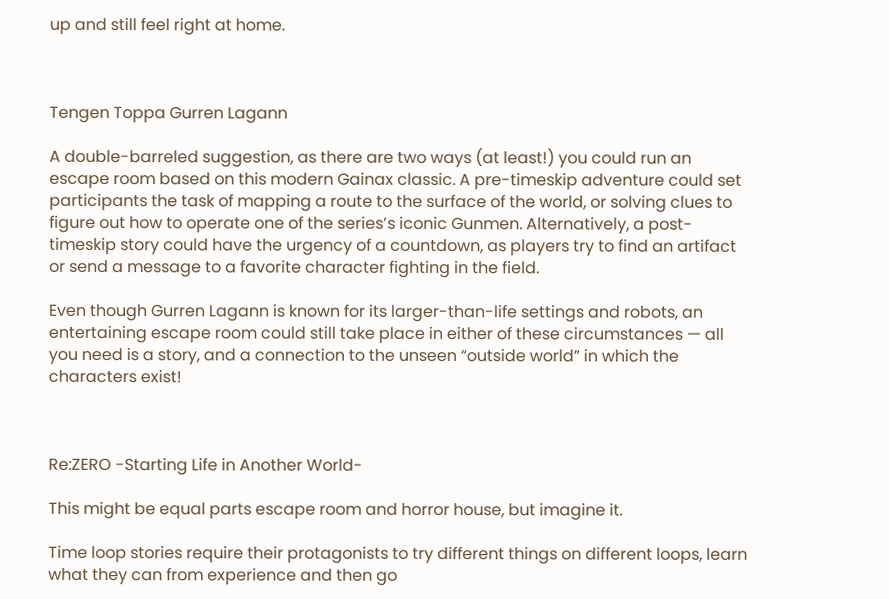up and still feel right at home.



Tengen Toppa Gurren Lagann

A double-barreled suggestion, as there are two ways (at least!) you could run an escape room based on this modern Gainax classic. A pre-timeskip adventure could set participants the task of mapping a route to the surface of the world, or solving clues to figure out how to operate one of the series’s iconic Gunmen. Alternatively, a post-timeskip story could have the urgency of a countdown, as players try to find an artifact or send a message to a favorite character fighting in the field.

Even though Gurren Lagann is known for its larger-than-life settings and robots, an entertaining escape room could still take place in either of these circumstances — all you need is a story, and a connection to the unseen “outside world” in which the characters exist!



Re:ZERO -Starting Life in Another World-

This might be equal parts escape room and horror house, but imagine it.

Time loop stories require their protagonists to try different things on different loops, learn what they can from experience and then go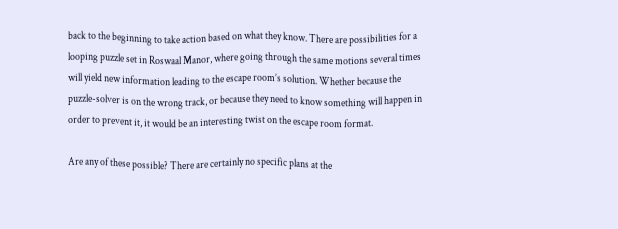back to the beginning to take action based on what they know. There are possibilities for a looping puzzle set in Roswaal Manor, where going through the same motions several times will yield new information leading to the escape room’s solution. Whether because the puzzle-solver is on the wrong track, or because they need to know something will happen in order to prevent it, it would be an interesting twist on the escape room format.

Are any of these possible? There are certainly no specific plans at the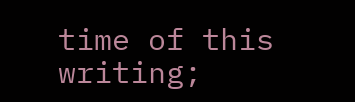time of this writing;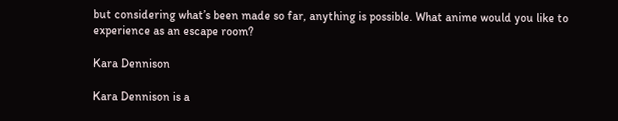but considering what’s been made so far, anything is possible. What anime would you like to experience as an escape room?

Kara Dennison

Kara Dennison is a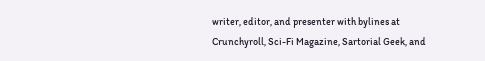writer, editor, and presenter with bylines at Crunchyroll, Sci-Fi Magazine, Sartorial Geek, and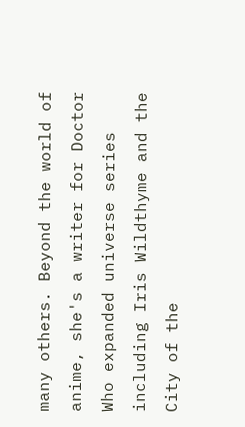many others. Beyond the world of anime, she's a writer for Doctor Who expanded universe series including Iris Wildthyme and the City of the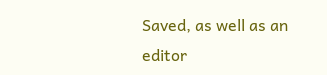Saved, as well as an editor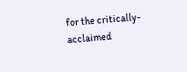for the critically-acclaimed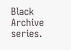Black Archive series.